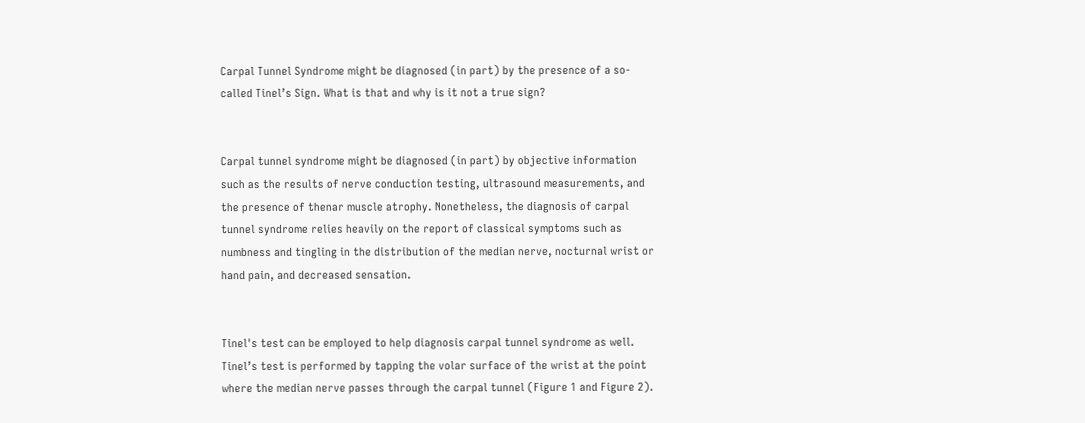Carpal Tunnel Syndrome might be diagnosed (in part) by the presence of a so-called Tinel’s Sign. What is that and why is it not a true sign?


Carpal tunnel syndrome might be diagnosed (in part) by objective information such as the results of nerve conduction testing, ultrasound measurements, and the presence of thenar muscle atrophy. Nonetheless, the diagnosis of carpal tunnel syndrome relies heavily on the report of classical symptoms such as numbness and tingling in the distribution of the median nerve, nocturnal wrist or hand pain, and decreased sensation.


Tinel's test can be employed to help diagnosis carpal tunnel syndrome as well. Tinel’s test is performed by tapping the volar surface of the wrist at the point where the median nerve passes through the carpal tunnel (Figure 1 and Figure 2).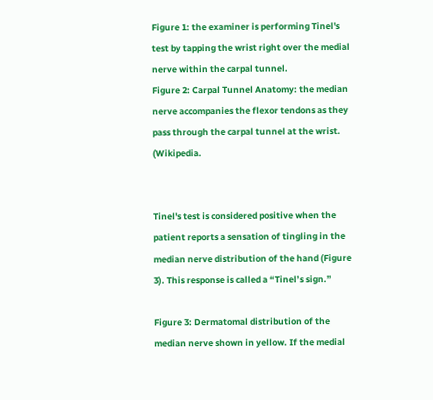Figure 1: the examiner is performing Tinel's test by tapping the wrist right over the medial nerve within the carpal tunnel.
Figure 2: Carpal Tunnel Anatomy: the median nerve accompanies the flexor tendons as they pass through the carpal tunnel at the wrist. (Wikipedia.


Tinel's test is considered positive when the patient reports a sensation of tingling in the median nerve distribution of the hand (Figure 3). This response is called a “Tinel’s sign.”

Figure 3: Dermatomal distribution of the median nerve shown in yellow. If the medial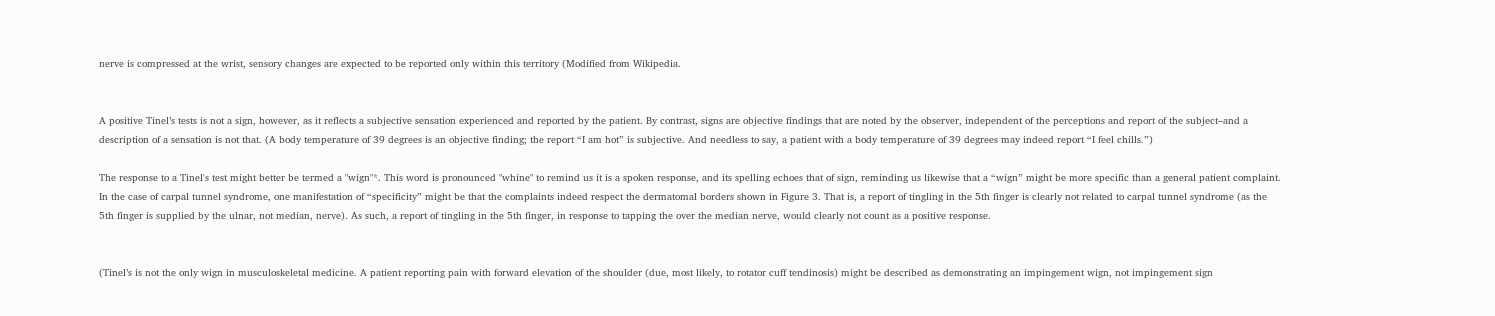nerve is compressed at the wrist, sensory changes are expected to be reported only within this territory (Modified from Wikipedia.


A positive Tinel’s tests is not a sign, however, as it reflects a subjective sensation experienced and reported by the patient. By contrast, signs are objective findings that are noted by the observer, independent of the perceptions and report of the subject–and a description of a sensation is not that. (A body temperature of 39 degrees is an objective finding; the report “I am hot” is subjective. And needless to say, a patient with a body temperature of 39 degrees may indeed report “I feel chills.”)

The response to a Tinel's test might better be termed a "wign"*. This word is pronounced "whine" to remind us it is a spoken response, and its spelling echoes that of sign, reminding us likewise that a “wign” might be more specific than a general patient complaint. In the case of carpal tunnel syndrome, one manifestation of “specificity” might be that the complaints indeed respect the dermatomal borders shown in Figure 3. That is, a report of tingling in the 5th finger is clearly not related to carpal tunnel syndrome (as the 5th finger is supplied by the ulnar, not median, nerve). As such, a report of tingling in the 5th finger, in response to tapping the over the median nerve, would clearly not count as a positive response.


(Tinel’s is not the only wign in musculoskeletal medicine. A patient reporting pain with forward elevation of the shoulder (due, most likely, to rotator cuff tendinosis) might be described as demonstrating an impingement wign, not impingement sign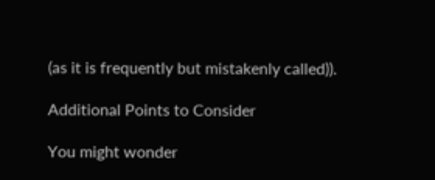(as it is frequently but mistakenly called)).

Additional Points to Consider

You might wonder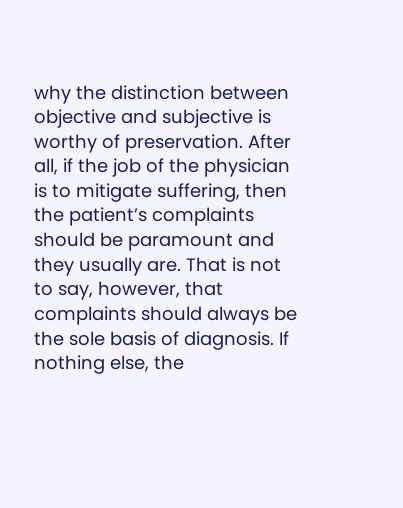why the distinction between objective and subjective is worthy of preservation. After all, if the job of the physician is to mitigate suffering, then the patient’s complaints should be paramount and they usually are. That is not to say, however, that complaints should always be the sole basis of diagnosis. If nothing else, the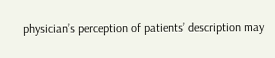physician’s perception of patients’ description may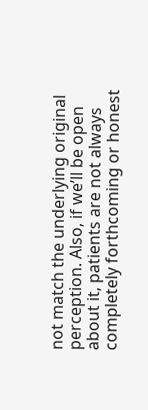not match the underlying original perception. Also, if we’ll be open about it, patients are not always completely forthcoming or honest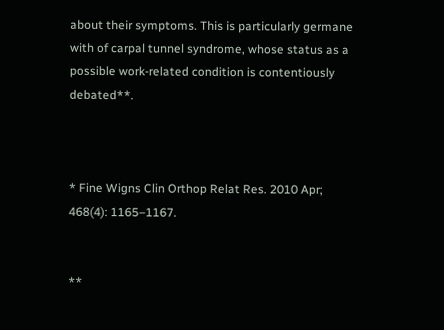about their symptoms. This is particularly germane with of carpal tunnel syndrome, whose status as a possible work-related condition is contentiously debated**.



* Fine Wigns Clin Orthop Relat Res. 2010 Apr; 468(4): 1165–1167.


**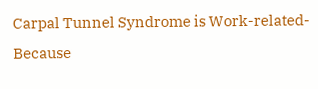Carpal Tunnel Syndrome is Work-related-Because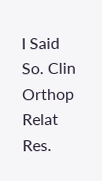I Said So. Clin Orthop Relat Res.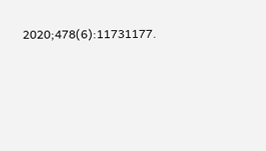2020;478(6):11731177.